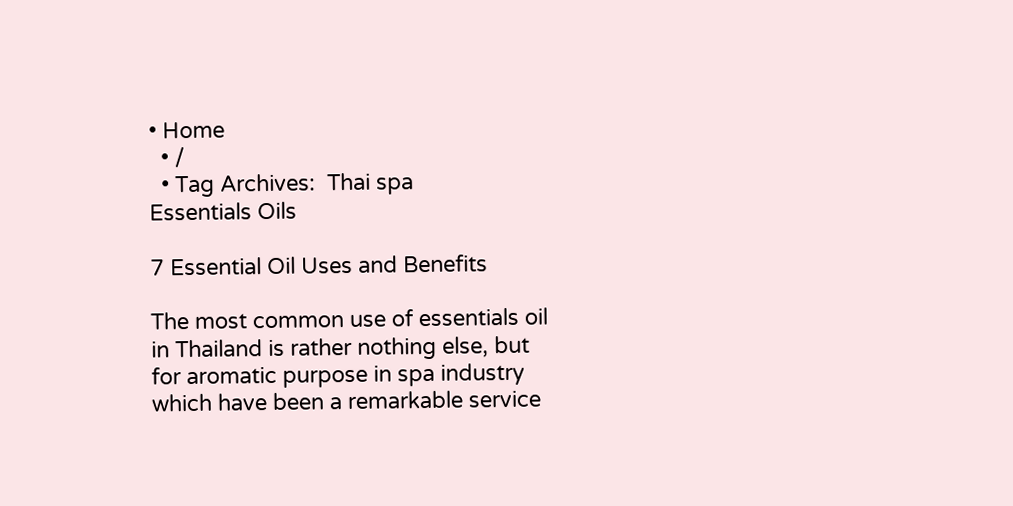• Home
  • /
  • Tag Archives:  Thai spa
Essentials Oils

7 Essential Oil Uses and Benefits

The most common use of essentials oil in Thailand is rather nothing else, but for aromatic purpose in spa industry which have been a remarkable service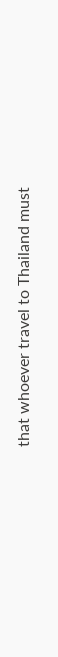that whoever travel to Thailand must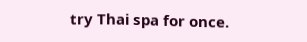try Thai spa for once.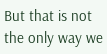But that is not the only way we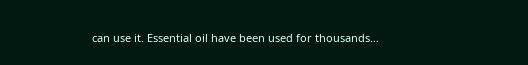can use it. Essential oil have been used for thousands…